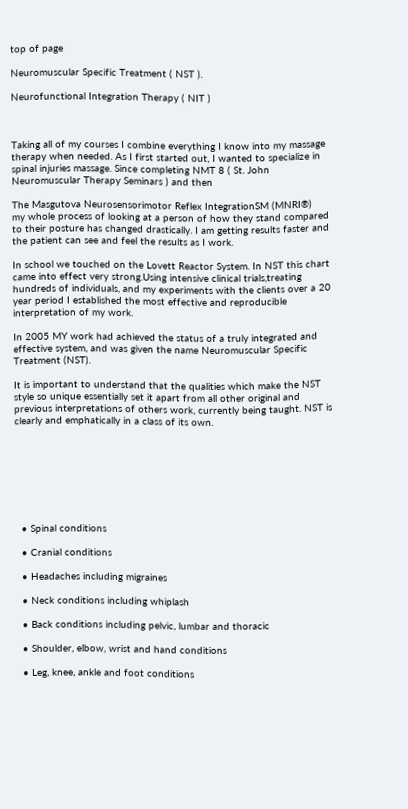top of page

Neuromuscular Specific Treatment ( NST ).

Neurofunctional Integration Therapy ( NIT )



Taking all of my courses I combine everything I know into my massage therapy when needed. As I first started out, I wanted to specialize in spinal injuries massage. Since completing NMT 8 ( St. John Neuromuscular Therapy Seminars ) and then

The Masgutova Neurosensorimotor Reflex IntegrationSM (MNRI®)  my whole process of looking at a person of how they stand compared to their posture has changed drastically. I am getting results faster and the patient can see and feel the results as I work.

In school we touched on the Lovett Reactor System. In NST this chart came into effect very strong.Using intensive clinical trials,treating  hundreds of individuals, and my experiments with the clients over a 20 year period I established the most effective and reproducible interpretation of my work.

In 2005 MY work had achieved the status of a truly integrated and effective system, and was given the name Neuromuscular Specific Treatment (NST).

It is important to understand that the qualities which make the NST style so unique essentially set it apart from all other original and previous interpretations of others work, currently being taught. NST is clearly and emphatically in a class of its own.








  • Spinal conditions

  • Cranial conditions

  • Headaches including migraines

  • Neck conditions including whiplash

  • Back conditions including pelvic, lumbar and thoracic

  • Shoulder, elbow, wrist and hand conditions

  • Leg, knee, ankle and foot conditions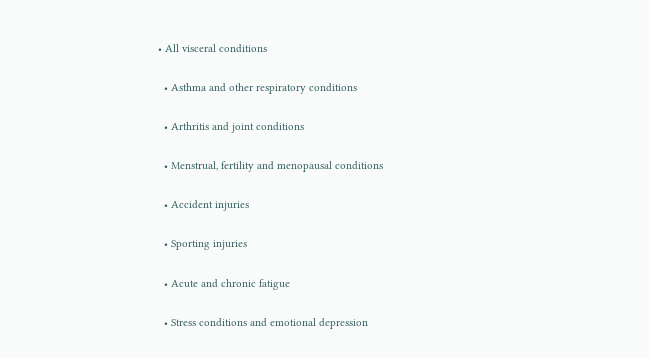• All visceral conditions

  • Asthma and other respiratory conditions

  • Arthritis and joint conditions

  • Menstrual, fertility and menopausal conditions

  • Accident injuries

  • Sporting injuries

  • Acute and chronic fatigue

  • Stress conditions and emotional depression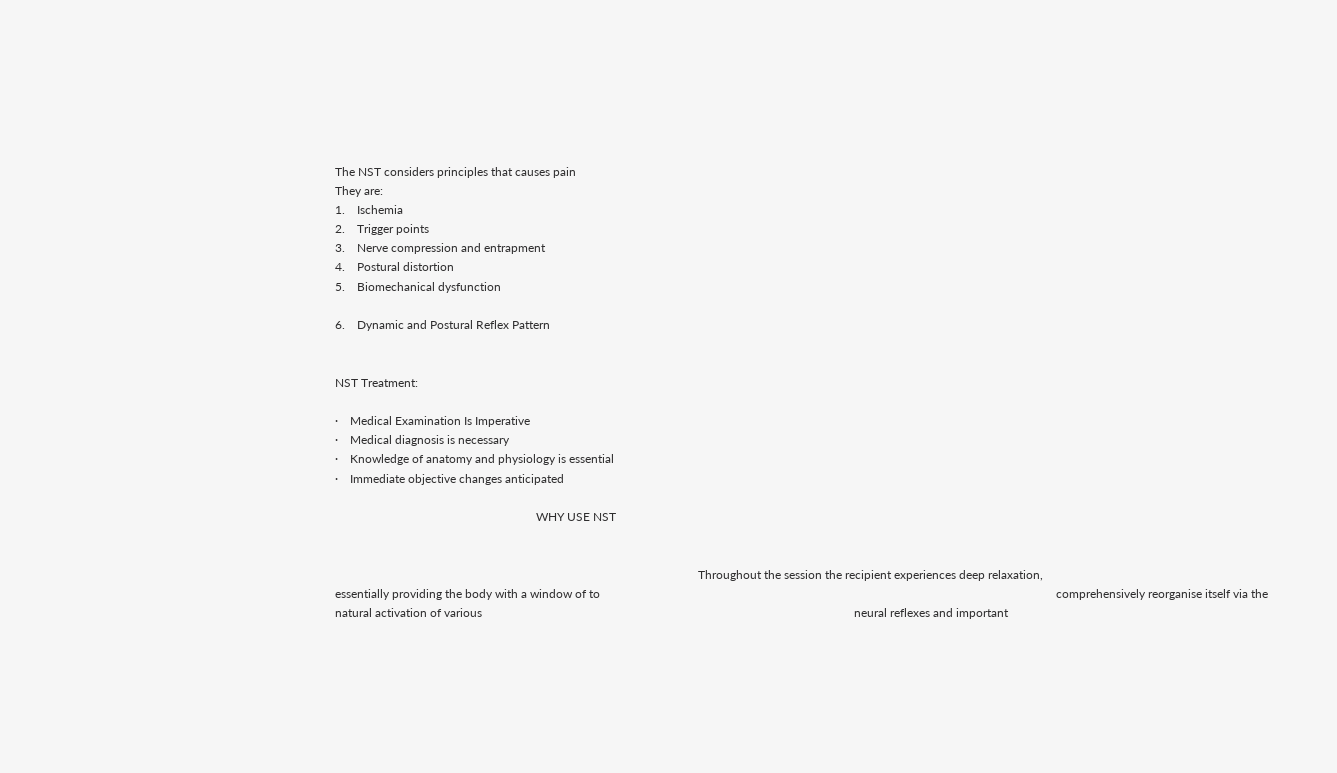The NST considers principles that causes pain
They are:
1.    Ischemia
2.    Trigger points
3.    Nerve compression and entrapment
4.    Postural distortion
5.    Biomechanical dysfunction

6.    Dynamic and Postural Reflex Pattern


NST Treatment:

·    Medical Examination Is Imperative
·    Medical diagnosis is necessary
·    Knowledge of anatomy and physiology is essential
·    Immediate objective changes anticipated

                                                                   WHY USE NST


                                                                                                                         Throughout the session the recipient experiences deep relaxation,                                                                                                                                  essentially providing the body with a window of to                                                                                                                                                        comprehensively reorganise itself via the natural activation of various                                                                                                                            neural reflexes and important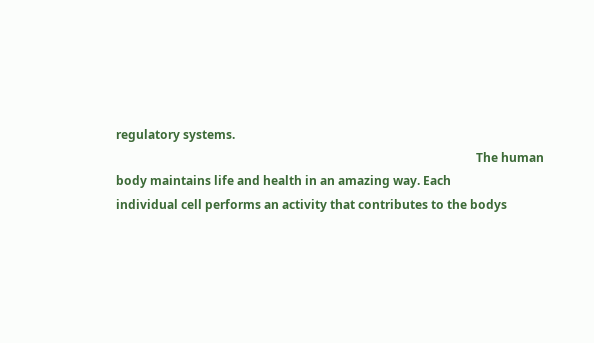regulatory systems.
                                                                                                                        The human body maintains life and health in an amazing way. Each                                                                                                                                individual cell performs an activity that contributes to the bodys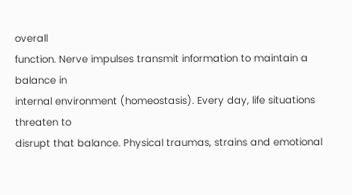overall                                                                                                                          function. Nerve impulses transmit information to maintain a balance in                                                                                                                            internal environment (homeostasis). Every day, life situations threaten to                                                                                                                      disrupt that balance. Physical traumas, strains and emotional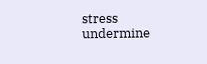stress                                                                                                                                undermine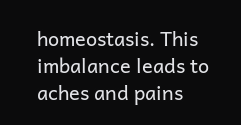homeostasis. This imbalance leads to aches and pains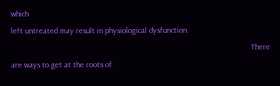which                                                                                                                          left untreated may result in physiological dysfunction.
                                                                                                                        There are ways to get at the roots of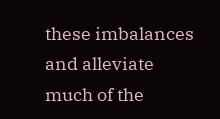these imbalances and alleviate                                                                                                                                much of the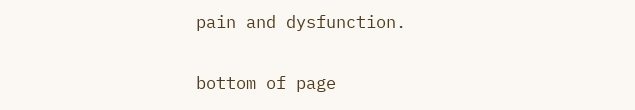pain and dysfunction.


bottom of page